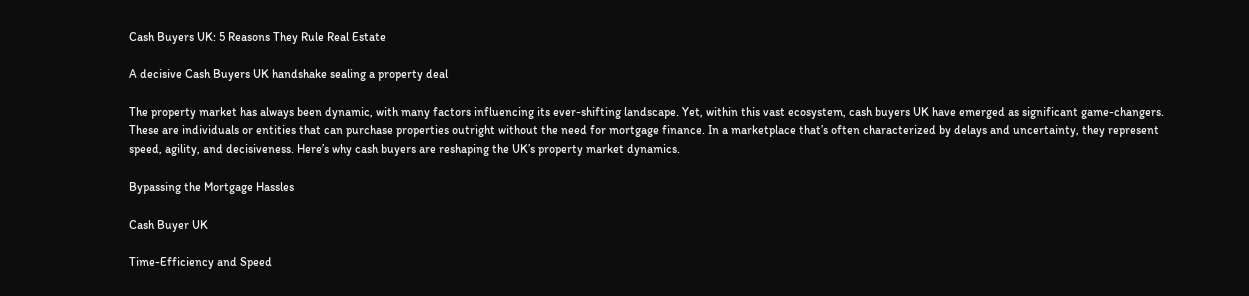Cash Buyers UK: 5 Reasons They Rule Real Estate

A decisive Cash Buyers UK handshake sealing a property deal

The property market has always been dynamic, with many factors influencing its ever-shifting landscape. Yet, within this vast ecosystem, cash buyers UK have emerged as significant game-changers. These are individuals or entities that can purchase properties outright without the need for mortgage finance. In a marketplace that’s often characterized by delays and uncertainty, they represent speed, agility, and decisiveness. Here’s why cash buyers are reshaping the UK’s property market dynamics.

Bypassing the Mortgage Hassles

Cash Buyer UK

Time-Efficiency and Speed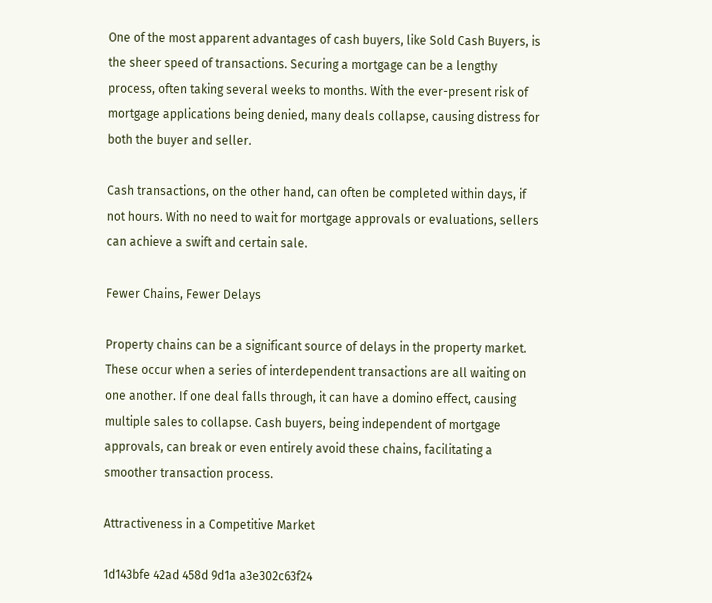One of the most apparent advantages of cash buyers, like Sold Cash Buyers, is the sheer speed of transactions. Securing a mortgage can be a lengthy process, often taking several weeks to months. With the ever-present risk of mortgage applications being denied, many deals collapse, causing distress for both the buyer and seller.

Cash transactions, on the other hand, can often be completed within days, if not hours. With no need to wait for mortgage approvals or evaluations, sellers can achieve a swift and certain sale.

Fewer Chains, Fewer Delays

Property chains can be a significant source of delays in the property market. These occur when a series of interdependent transactions are all waiting on one another. If one deal falls through, it can have a domino effect, causing multiple sales to collapse. Cash buyers, being independent of mortgage approvals, can break or even entirely avoid these chains, facilitating a smoother transaction process.

Attractiveness in a Competitive Market

1d143bfe 42ad 458d 9d1a a3e302c63f24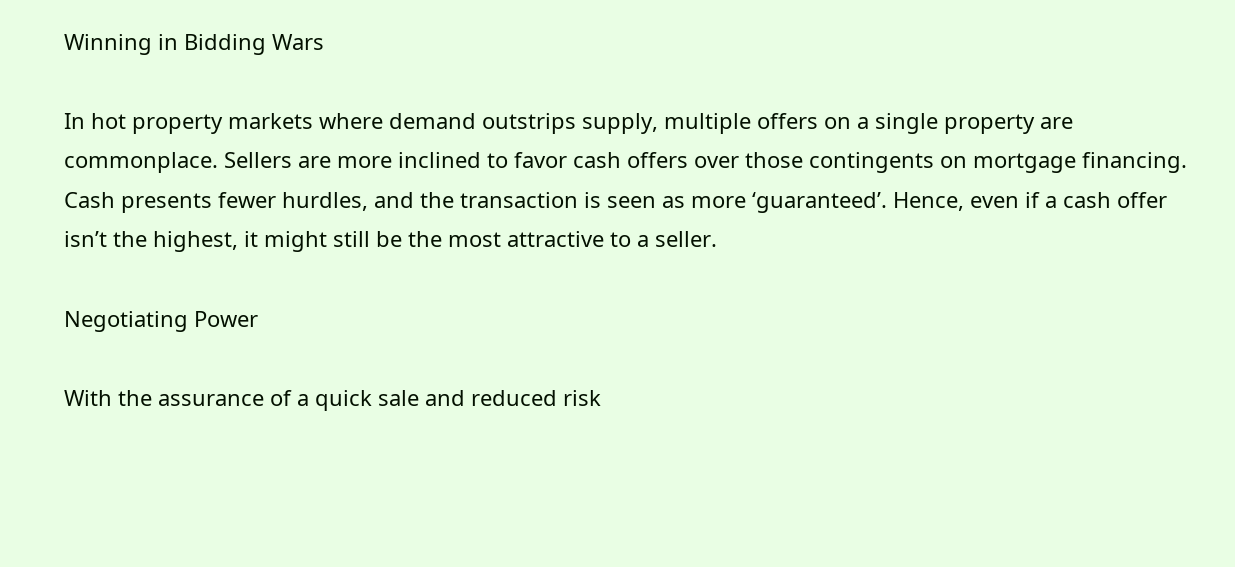Winning in Bidding Wars

In hot property markets where demand outstrips supply, multiple offers on a single property are commonplace. Sellers are more inclined to favor cash offers over those contingents on mortgage financing. Cash presents fewer hurdles, and the transaction is seen as more ‘guaranteed’. Hence, even if a cash offer isn’t the highest, it might still be the most attractive to a seller.

Negotiating Power

With the assurance of a quick sale and reduced risk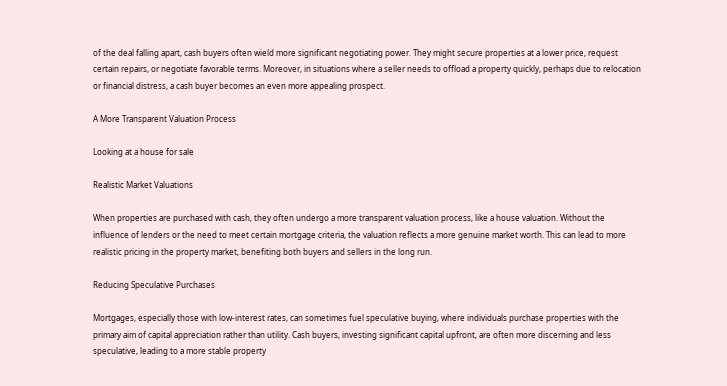of the deal falling apart, cash buyers often wield more significant negotiating power. They might secure properties at a lower price, request certain repairs, or negotiate favorable terms. Moreover, in situations where a seller needs to offload a property quickly, perhaps due to relocation or financial distress, a cash buyer becomes an even more appealing prospect.

A More Transparent Valuation Process

Looking at a house for sale

Realistic Market Valuations

When properties are purchased with cash, they often undergo a more transparent valuation process, like a house valuation. Without the influence of lenders or the need to meet certain mortgage criteria, the valuation reflects a more genuine market worth. This can lead to more realistic pricing in the property market, benefiting both buyers and sellers in the long run.

Reducing Speculative Purchases

Mortgages, especially those with low-interest rates, can sometimes fuel speculative buying, where individuals purchase properties with the primary aim of capital appreciation rather than utility. Cash buyers, investing significant capital upfront, are often more discerning and less speculative, leading to a more stable property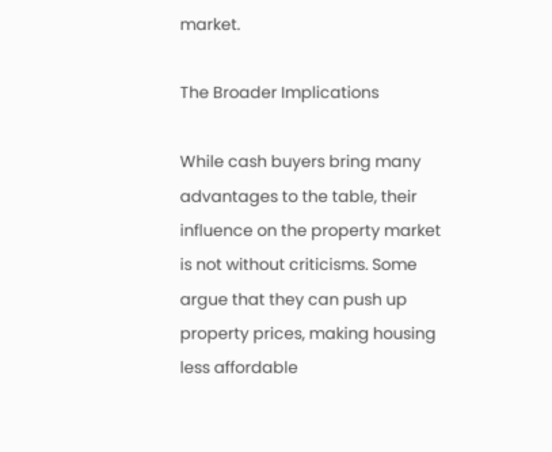market.

The Broader Implications

While cash buyers bring many advantages to the table, their influence on the property market is not without criticisms. Some argue that they can push up property prices, making housing less affordable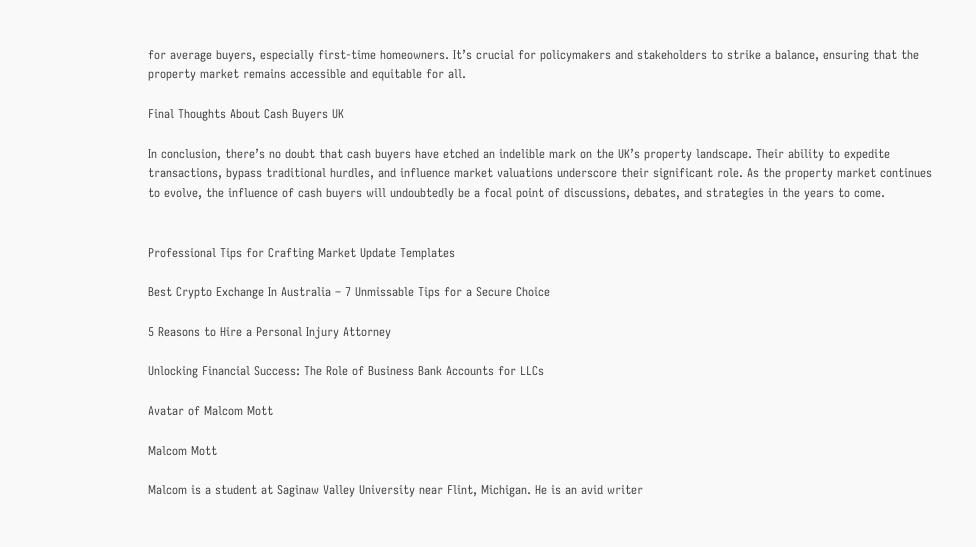for average buyers, especially first-time homeowners. It’s crucial for policymakers and stakeholders to strike a balance, ensuring that the property market remains accessible and equitable for all.

Final Thoughts About Cash Buyers UK

In conclusion, there’s no doubt that cash buyers have etched an indelible mark on the UK’s property landscape. Their ability to expedite transactions, bypass traditional hurdles, and influence market valuations underscore their significant role. As the property market continues to evolve, the influence of cash buyers will undoubtedly be a focal point of discussions, debates, and strategies in the years to come.


Professional Tips for Crafting Market Update Templates

Best Crypto Exchange In Australia – 7 Unmissable Tips for a Secure Choice

5 Reasons to Hire a Personal Injury Attorney

Unlocking Financial Success: The Role of Business Bank Accounts for LLCs

Avatar of Malcom Mott

Malcom Mott

Malcom is a student at Saginaw Valley University near Flint, Michigan. He is an avid writer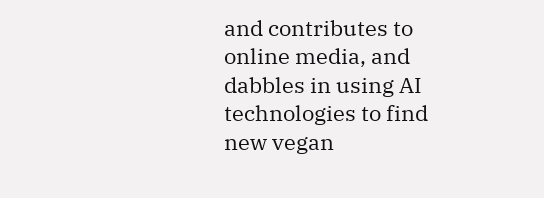and contributes to online media, and dabbles in using AI technologies to find new vegan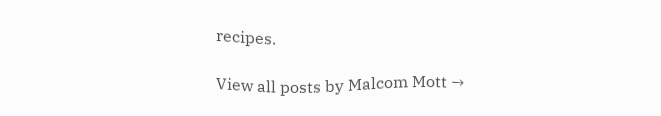recipes.

View all posts by Malcom Mott →